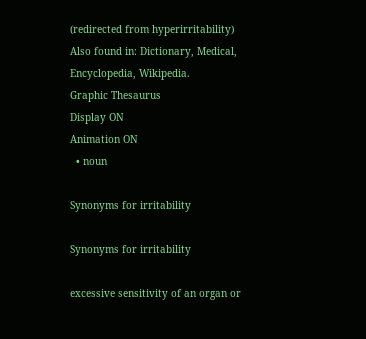(redirected from hyperirritability)
Also found in: Dictionary, Medical, Encyclopedia, Wikipedia.
Graphic Thesaurus
Display ON
Animation ON
  • noun

Synonyms for irritability

Synonyms for irritability

excessive sensitivity of an organ or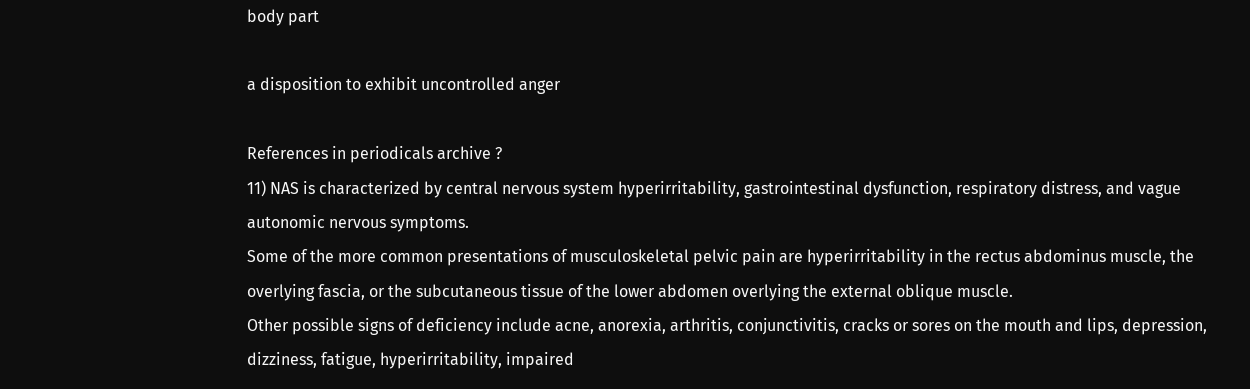body part

a disposition to exhibit uncontrolled anger

References in periodicals archive ?
11) NAS is characterized by central nervous system hyperirritability, gastrointestinal dysfunction, respiratory distress, and vague autonomic nervous symptoms.
Some of the more common presentations of musculoskeletal pelvic pain are hyperirritability in the rectus abdominus muscle, the overlying fascia, or the subcutaneous tissue of the lower abdomen overlying the external oblique muscle.
Other possible signs of deficiency include acne, anorexia, arthritis, conjunctivitis, cracks or sores on the mouth and lips, depression, dizziness, fatigue, hyperirritability, impaired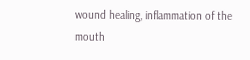wound healing, inflammation of the mouth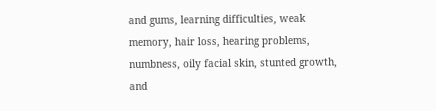and gums, learning difficulties, weak memory, hair loss, hearing problems, numbness, oily facial skin, stunted growth, and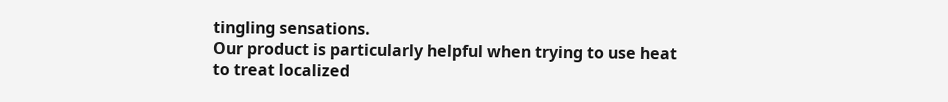tingling sensations.
Our product is particularly helpful when trying to use heat to treat localized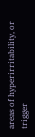areas of hyperirritability, or trigger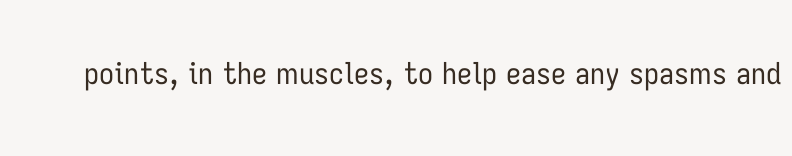points, in the muscles, to help ease any spasms and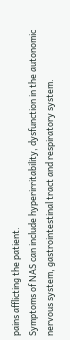pains afflicting the patient.
Symptoms of NAS can include hyperirritability, dysfunction in the autonomic nervous system, gastrointestinal tract and respiratory system.